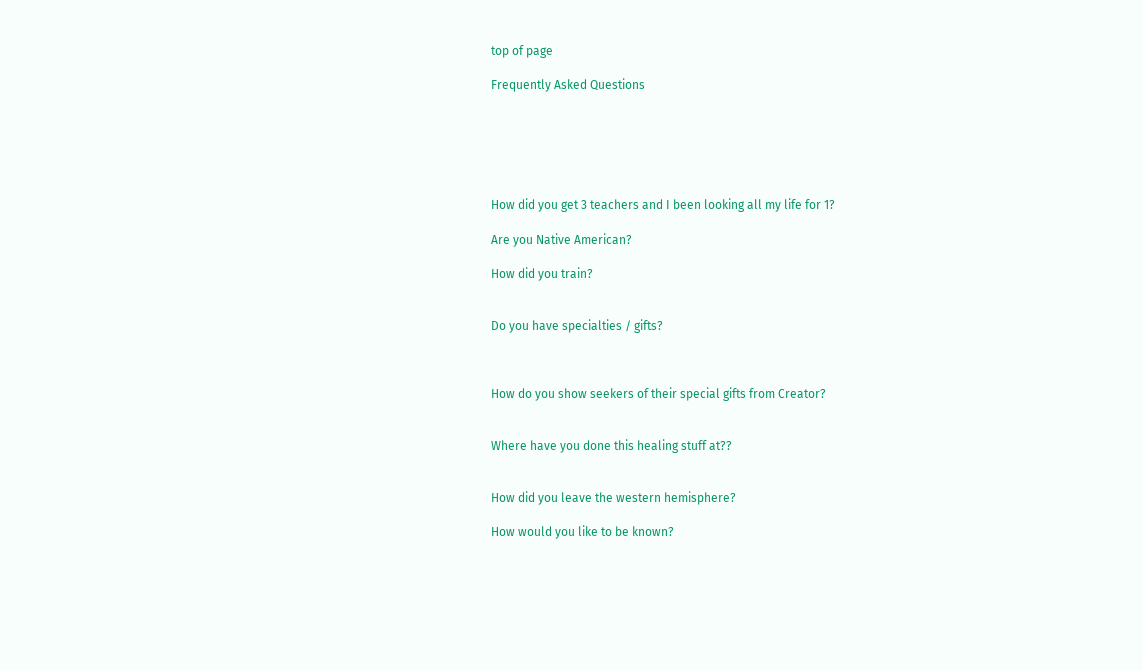top of page

Frequently Asked Questions






How did you get 3 teachers and I been looking all my life for 1?

Are you Native American?

How did you train?


Do you have specialties / gifts?



How do you show seekers of their special gifts from Creator?


Where have you done this healing stuff at??


How did you leave the western hemisphere?

How would you like to be known?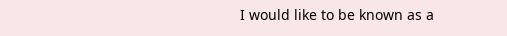I would like to be known as a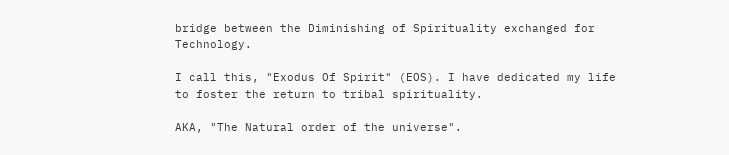bridge between the Diminishing of Spirituality exchanged for Technology.

I call this, "Exodus Of Spirit" (EOS). I have dedicated my life to foster the return to tribal spirituality.

AKA, "The Natural order of the universe".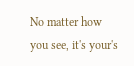No matter how you see, it's your's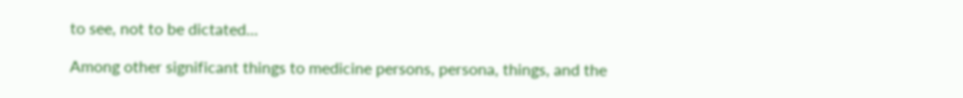to see, not to be dictated...

Among other significant things to medicine persons, persona, things, and the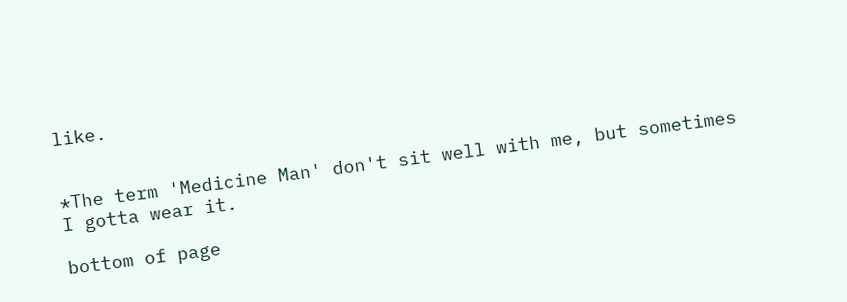like.


*The term 'Medicine Man' don't sit well with me, but sometimes I gotta wear it.

bottom of page